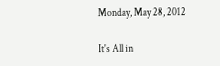Monday, May 28, 2012

It's All in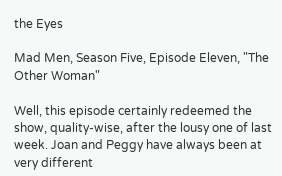the Eyes

Mad Men, Season Five, Episode Eleven, "The Other Woman"

Well, this episode certainly redeemed the show, quality-wise, after the lousy one of last week. Joan and Peggy have always been at very different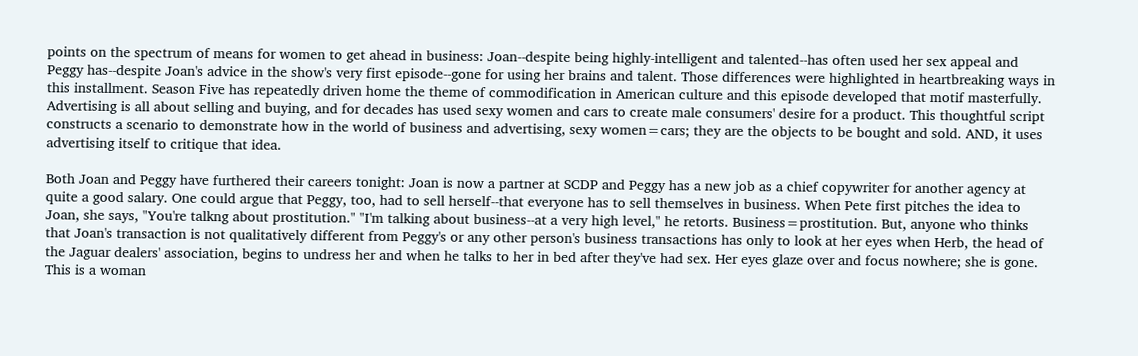points on the spectrum of means for women to get ahead in business: Joan--despite being highly-intelligent and talented--has often used her sex appeal and Peggy has--despite Joan's advice in the show's very first episode--gone for using her brains and talent. Those differences were highlighted in heartbreaking ways in this installment. Season Five has repeatedly driven home the theme of commodification in American culture and this episode developed that motif masterfully. Advertising is all about selling and buying, and for decades has used sexy women and cars to create male consumers' desire for a product. This thoughtful script constructs a scenario to demonstrate how in the world of business and advertising, sexy women=cars; they are the objects to be bought and sold. AND, it uses advertising itself to critique that idea.

Both Joan and Peggy have furthered their careers tonight: Joan is now a partner at SCDP and Peggy has a new job as a chief copywriter for another agency at quite a good salary. One could argue that Peggy, too, had to sell herself--that everyone has to sell themselves in business. When Pete first pitches the idea to Joan, she says, "You're talkng about prostitution." "I'm talking about business--at a very high level," he retorts. Business=prostitution. But, anyone who thinks that Joan's transaction is not qualitatively different from Peggy's or any other person's business transactions has only to look at her eyes when Herb, the head of the Jaguar dealers' association, begins to undress her and when he talks to her in bed after they've had sex. Her eyes glaze over and focus nowhere; she is gone. This is a woman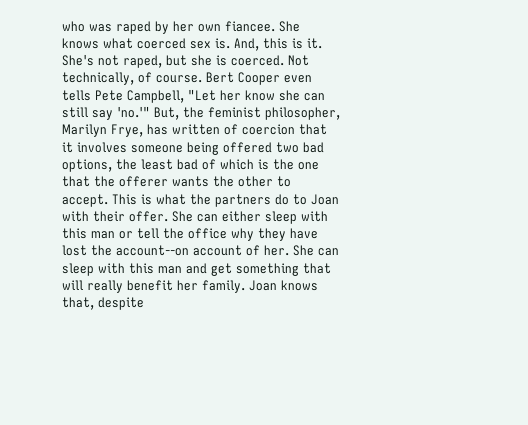who was raped by her own fiancee. She knows what coerced sex is. And, this is it. She's not raped, but she is coerced. Not technically, of course. Bert Cooper even tells Pete Campbell, "Let her know she can still say 'no.'" But, the feminist philosopher, Marilyn Frye, has written of coercion that it involves someone being offered two bad options, the least bad of which is the one that the offerer wants the other to accept. This is what the partners do to Joan with their offer. She can either sleep with this man or tell the office why they have lost the account--on account of her. She can sleep with this man and get something that will really benefit her family. Joan knows that, despite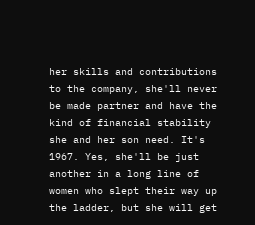her skills and contributions to the company, she'll never be made partner and have the kind of financial stability she and her son need. It's 1967. Yes, she'll be just another in a long line of women who slept their way up the ladder, but she will get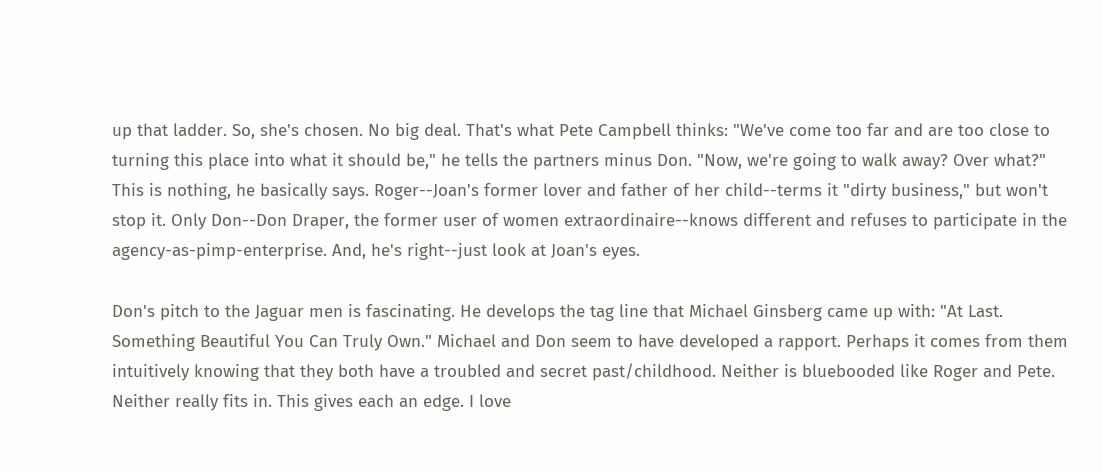up that ladder. So, she's chosen. No big deal. That's what Pete Campbell thinks: "We've come too far and are too close to turning this place into what it should be," he tells the partners minus Don. "Now, we're going to walk away? Over what?" This is nothing, he basically says. Roger--Joan's former lover and father of her child--terms it "dirty business," but won't stop it. Only Don--Don Draper, the former user of women extraordinaire--knows different and refuses to participate in the agency-as-pimp-enterprise. And, he's right--just look at Joan's eyes.

Don's pitch to the Jaguar men is fascinating. He develops the tag line that Michael Ginsberg came up with: "At Last. Something Beautiful You Can Truly Own." Michael and Don seem to have developed a rapport. Perhaps it comes from them intuitively knowing that they both have a troubled and secret past/childhood. Neither is bluebooded like Roger and Pete. Neither really fits in. This gives each an edge. I love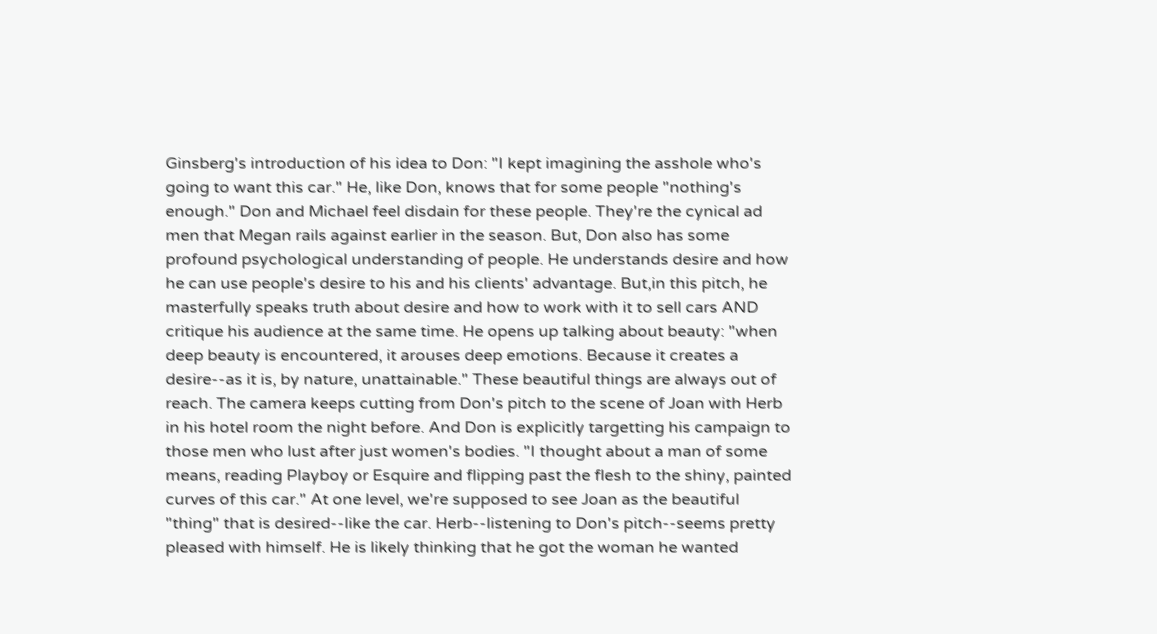Ginsberg's introduction of his idea to Don: "I kept imagining the asshole who's going to want this car." He, like Don, knows that for some people "nothing's enough." Don and Michael feel disdain for these people. They're the cynical ad men that Megan rails against earlier in the season. But, Don also has some profound psychological understanding of people. He understands desire and how he can use people's desire to his and his clients' advantage. But,in this pitch, he masterfully speaks truth about desire and how to work with it to sell cars AND critique his audience at the same time. He opens up talking about beauty: "when deep beauty is encountered, it arouses deep emotions. Because it creates a desire--as it is, by nature, unattainable." These beautiful things are always out of reach. The camera keeps cutting from Don's pitch to the scene of Joan with Herb in his hotel room the night before. And Don is explicitly targetting his campaign to those men who lust after just women's bodies. "I thought about a man of some means, reading Playboy or Esquire and flipping past the flesh to the shiny, painted curves of this car." At one level, we're supposed to see Joan as the beautiful "thing" that is desired--like the car. Herb--listening to Don's pitch--seems pretty pleased with himself. He is likely thinking that he got the woman he wanted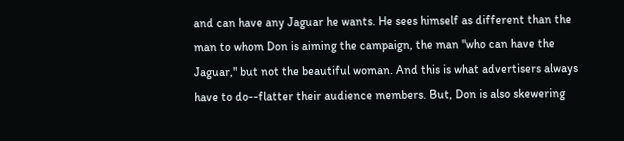and can have any Jaguar he wants. He sees himself as different than the man to whom Don is aiming the campaign, the man "who can have the Jaguar," but not the beautiful woman. And this is what advertisers always have to do--flatter their audience members. But, Don is also skewering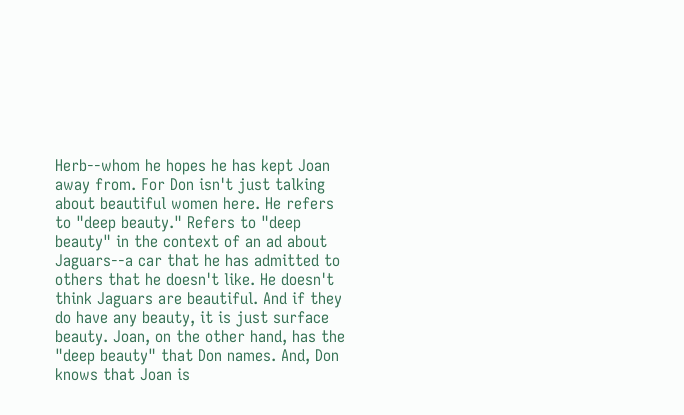Herb--whom he hopes he has kept Joan away from. For Don isn't just talking about beautiful women here. He refers to "deep beauty." Refers to "deep beauty" in the context of an ad about Jaguars--a car that he has admitted to others that he doesn't like. He doesn't think Jaguars are beautiful. And if they do have any beauty, it is just surface beauty. Joan, on the other hand, has the "deep beauty" that Don names. And, Don knows that Joan is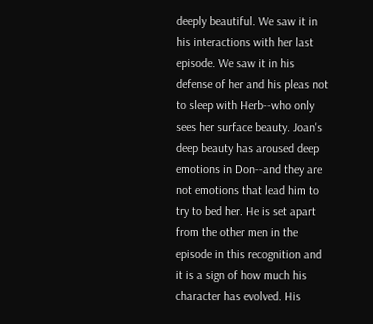deeply beautiful. We saw it in his interactions with her last episode. We saw it in his defense of her and his pleas not to sleep with Herb--who only sees her surface beauty. Joan's deep beauty has aroused deep emotions in Don--and they are not emotions that lead him to try to bed her. He is set apart from the other men in the episode in this recognition and it is a sign of how much his character has evolved. His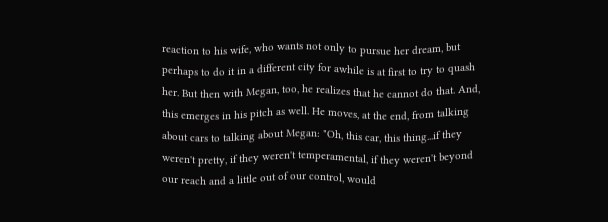reaction to his wife, who wants not only to pursue her dream, but perhaps to do it in a different city for awhile is at first to try to quash her. But then with Megan, too, he realizes that he cannot do that. And, this emerges in his pitch as well. He moves, at the end, from talking about cars to talking about Megan: "Oh, this car, this thing...if they weren't pretty, if they weren't temperamental, if they weren't beyond our reach and a little out of our control, would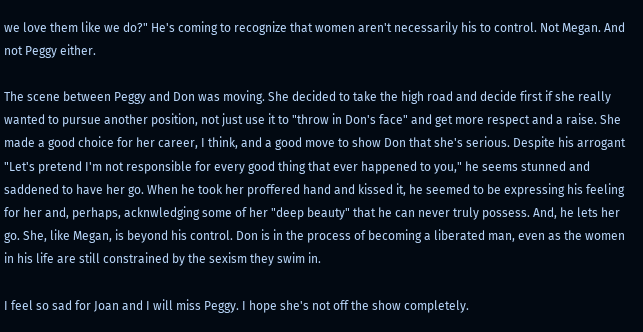we love them like we do?" He's coming to recognize that women aren't necessarily his to control. Not Megan. And not Peggy either.

The scene between Peggy and Don was moving. She decided to take the high road and decide first if she really wanted to pursue another position, not just use it to "throw in Don's face" and get more respect and a raise. She made a good choice for her career, I think, and a good move to show Don that she's serious. Despite his arrogant "Let's pretend I'm not responsible for every good thing that ever happened to you," he seems stunned and saddened to have her go. When he took her proffered hand and kissed it, he seemed to be expressing his feeling for her and, perhaps, acknwledging some of her "deep beauty" that he can never truly possess. And, he lets her go. She, like Megan, is beyond his control. Don is in the process of becoming a liberated man, even as the women in his life are still constrained by the sexism they swim in.

I feel so sad for Joan and I will miss Peggy. I hope she's not off the show completely.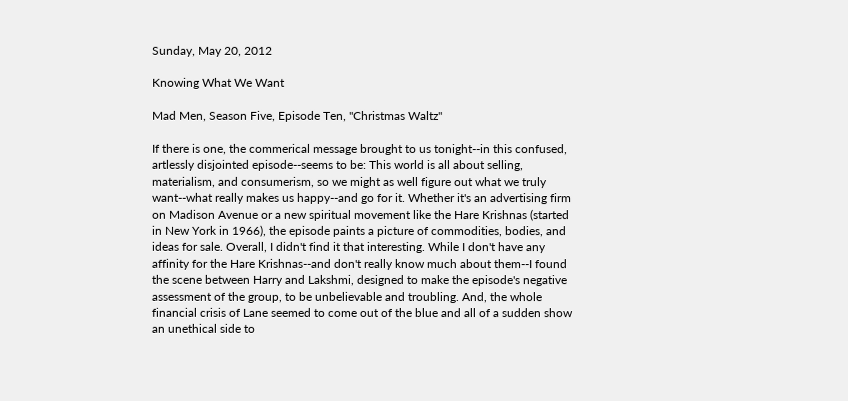Sunday, May 20, 2012

Knowing What We Want

Mad Men, Season Five, Episode Ten, "Christmas Waltz"

If there is one, the commerical message brought to us tonight--in this confused, artlessly disjointed episode--seems to be: This world is all about selling, materialism, and consumerism, so we might as well figure out what we truly want--what really makes us happy--and go for it. Whether it's an advertising firm on Madison Avenue or a new spiritual movement like the Hare Krishnas (started in New York in 1966), the episode paints a picture of commodities, bodies, and ideas for sale. Overall, I didn't find it that interesting. While I don't have any affinity for the Hare Krishnas--and don't really know much about them--I found the scene between Harry and Lakshmi, designed to make the episode's negative assessment of the group, to be unbelievable and troubling. And, the whole financial crisis of Lane seemed to come out of the blue and all of a sudden show an unethical side to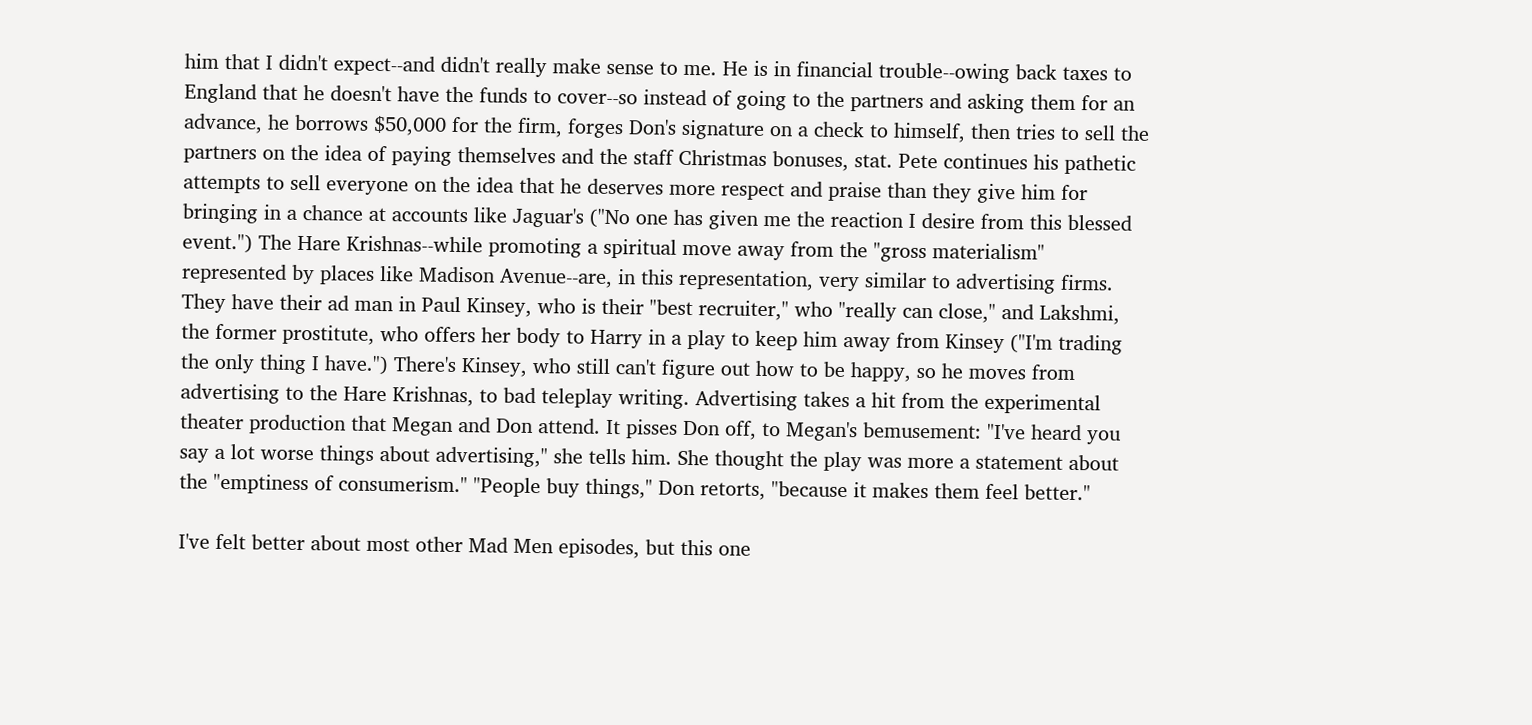him that I didn't expect--and didn't really make sense to me. He is in financial trouble--owing back taxes to England that he doesn't have the funds to cover--so instead of going to the partners and asking them for an advance, he borrows $50,000 for the firm, forges Don's signature on a check to himself, then tries to sell the partners on the idea of paying themselves and the staff Christmas bonuses, stat. Pete continues his pathetic attempts to sell everyone on the idea that he deserves more respect and praise than they give him for bringing in a chance at accounts like Jaguar's ("No one has given me the reaction I desire from this blessed event.") The Hare Krishnas--while promoting a spiritual move away from the "gross materialism" represented by places like Madison Avenue--are, in this representation, very similar to advertising firms. They have their ad man in Paul Kinsey, who is their "best recruiter," who "really can close," and Lakshmi, the former prostitute, who offers her body to Harry in a play to keep him away from Kinsey ("I'm trading the only thing I have.") There's Kinsey, who still can't figure out how to be happy, so he moves from advertising to the Hare Krishnas, to bad teleplay writing. Advertising takes a hit from the experimental theater production that Megan and Don attend. It pisses Don off, to Megan's bemusement: "I've heard you say a lot worse things about advertising," she tells him. She thought the play was more a statement about the "emptiness of consumerism." "People buy things," Don retorts, "because it makes them feel better."

I've felt better about most other Mad Men episodes, but this one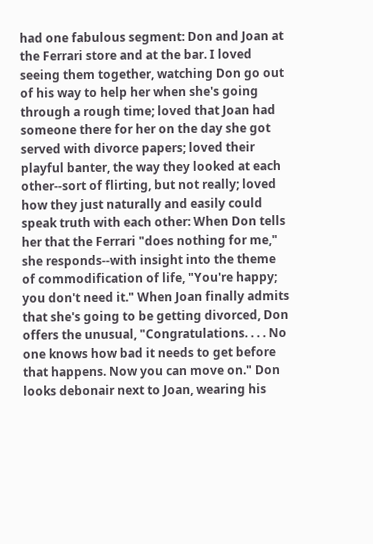had one fabulous segment: Don and Joan at the Ferrari store and at the bar. I loved seeing them together, watching Don go out of his way to help her when she's going through a rough time; loved that Joan had someone there for her on the day she got served with divorce papers; loved their playful banter, the way they looked at each other--sort of flirting, but not really; loved how they just naturally and easily could speak truth with each other: When Don tells her that the Ferrari "does nothing for me," she responds--with insight into the theme of commodification of life, "You're happy; you don't need it." When Joan finally admits that she's going to be getting divorced, Don offers the unusual, "Congratulations. . . . No one knows how bad it needs to get before that happens. Now you can move on." Don looks debonair next to Joan, wearing his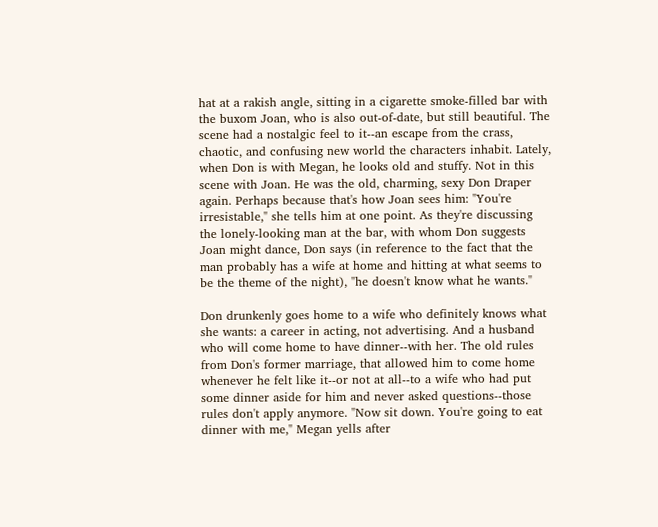hat at a rakish angle, sitting in a cigarette smoke-filled bar with the buxom Joan, who is also out-of-date, but still beautiful. The scene had a nostalgic feel to it--an escape from the crass, chaotic, and confusing new world the characters inhabit. Lately, when Don is with Megan, he looks old and stuffy. Not in this scene with Joan. He was the old, charming, sexy Don Draper again. Perhaps because that's how Joan sees him: "You're irresistable," she tells him at one point. As they're discussing the lonely-looking man at the bar, with whom Don suggests Joan might dance, Don says (in reference to the fact that the man probably has a wife at home and hitting at what seems to be the theme of the night), "he doesn't know what he wants."

Don drunkenly goes home to a wife who definitely knows what she wants: a career in acting, not advertising. And a husband who will come home to have dinner--with her. The old rules from Don's former marriage, that allowed him to come home whenever he felt like it--or not at all--to a wife who had put some dinner aside for him and never asked questions--those rules don't apply anymore. "Now sit down. You're going to eat dinner with me," Megan yells after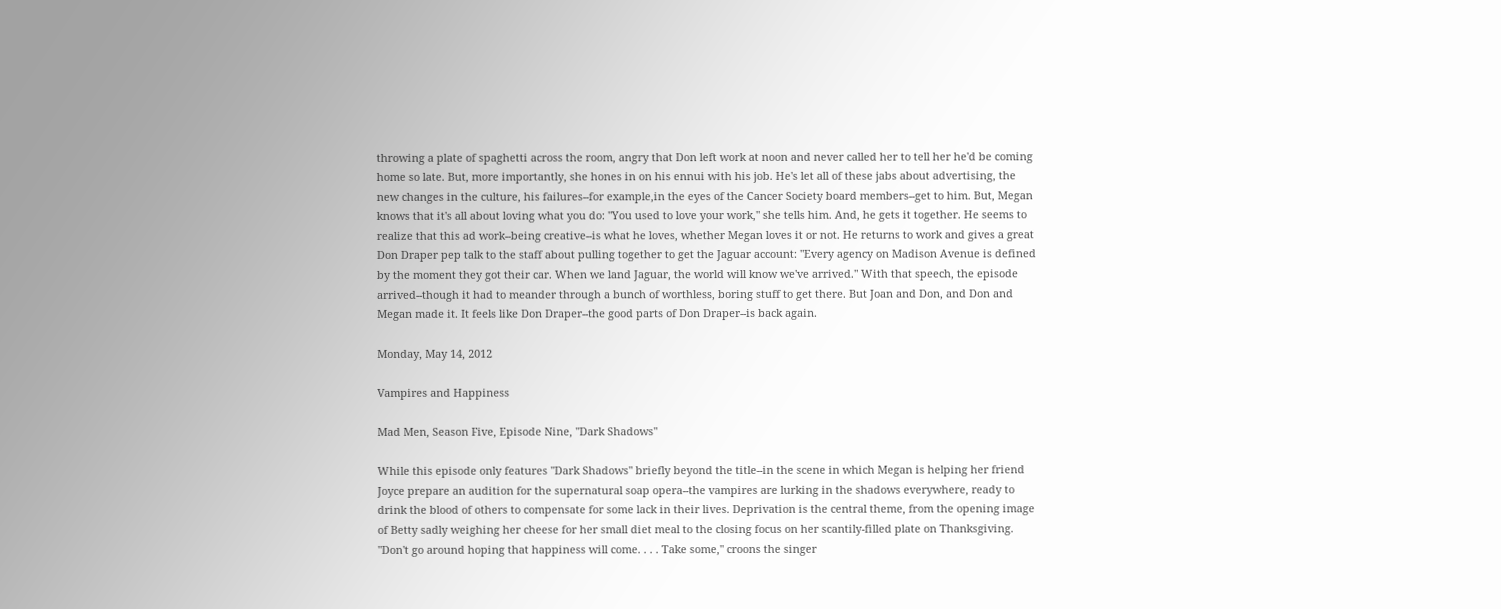throwing a plate of spaghetti across the room, angry that Don left work at noon and never called her to tell her he'd be coming home so late. But, more importantly, she hones in on his ennui with his job. He's let all of these jabs about advertising, the new changes in the culture, his failures--for example,in the eyes of the Cancer Society board members--get to him. But, Megan knows that it's all about loving what you do: "You used to love your work," she tells him. And, he gets it together. He seems to realize that this ad work--being creative--is what he loves, whether Megan loves it or not. He returns to work and gives a great Don Draper pep talk to the staff about pulling together to get the Jaguar account: "Every agency on Madison Avenue is defined by the moment they got their car. When we land Jaguar, the world will know we've arrived." With that speech, the episode arrived--though it had to meander through a bunch of worthless, boring stuff to get there. But Joan and Don, and Don and Megan made it. It feels like Don Draper--the good parts of Don Draper--is back again.

Monday, May 14, 2012

Vampires and Happiness

Mad Men, Season Five, Episode Nine, "Dark Shadows"

While this episode only features "Dark Shadows" briefly beyond the title--in the scene in which Megan is helping her friend Joyce prepare an audition for the supernatural soap opera--the vampires are lurking in the shadows everywhere, ready to drink the blood of others to compensate for some lack in their lives. Deprivation is the central theme, from the opening image of Betty sadly weighing her cheese for her small diet meal to the closing focus on her scantily-filled plate on Thanksgiving. "Don't go around hoping that happiness will come. . . . Take some," croons the singer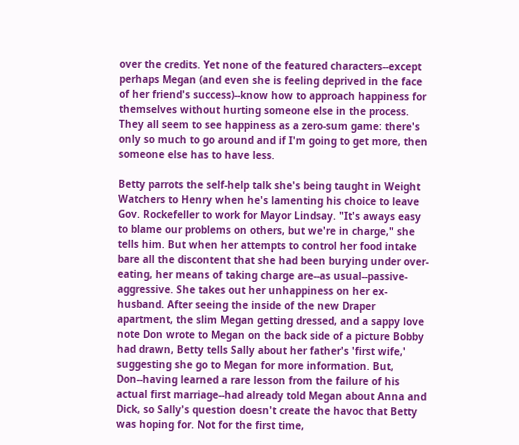over the credits. Yet none of the featured characters--except perhaps Megan (and even she is feeling deprived in the face of her friend's success)--know how to approach happiness for themselves without hurting someone else in the process. They all seem to see happiness as a zero-sum game: there's only so much to go around and if I'm going to get more, then someone else has to have less.

Betty parrots the self-help talk she's being taught in Weight Watchers to Henry when he's lamenting his choice to leave Gov. Rockefeller to work for Mayor Lindsay. "It's aways easy to blame our problems on others, but we're in charge," she tells him. But when her attempts to control her food intake bare all the discontent that she had been burying under over-eating, her means of taking charge are--as usual--passive-aggressive. She takes out her unhappiness on her ex-husband. After seeing the inside of the new Draper apartment, the slim Megan getting dressed, and a sappy love note Don wrote to Megan on the back side of a picture Bobby had drawn, Betty tells Sally about her father's 'first wife,' suggesting she go to Megan for more information. But, Don--having learned a rare lesson from the failure of his actual first marriage--had already told Megan about Anna and Dick, so Sally's question doesn't create the havoc that Betty was hoping for. Not for the first time,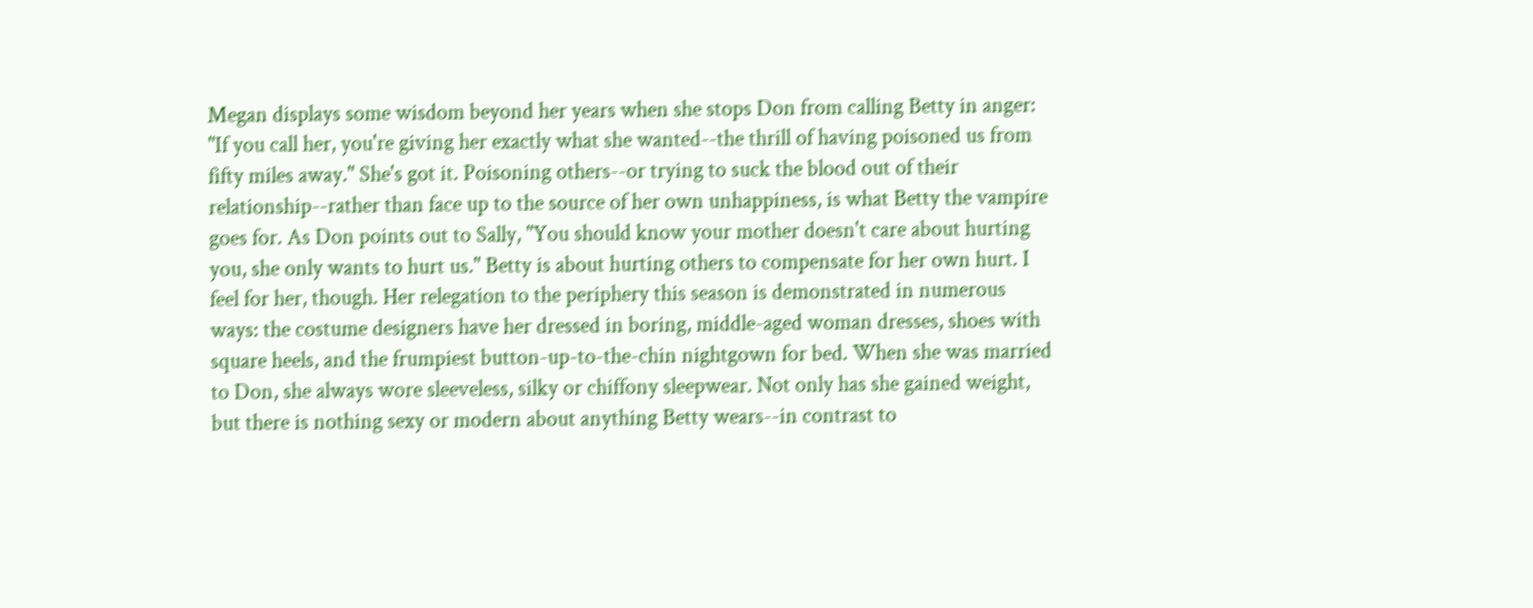Megan displays some wisdom beyond her years when she stops Don from calling Betty in anger: "If you call her, you're giving her exactly what she wanted--the thrill of having poisoned us from fifty miles away." She's got it. Poisoning others--or trying to suck the blood out of their relationship--rather than face up to the source of her own unhappiness, is what Betty the vampire goes for. As Don points out to Sally, "You should know your mother doesn't care about hurting you, she only wants to hurt us." Betty is about hurting others to compensate for her own hurt. I feel for her, though. Her relegation to the periphery this season is demonstrated in numerous ways: the costume designers have her dressed in boring, middle-aged woman dresses, shoes with square heels, and the frumpiest button-up-to-the-chin nightgown for bed. When she was married to Don, she always wore sleeveless, silky or chiffony sleepwear. Not only has she gained weight, but there is nothing sexy or modern about anything Betty wears--in contrast to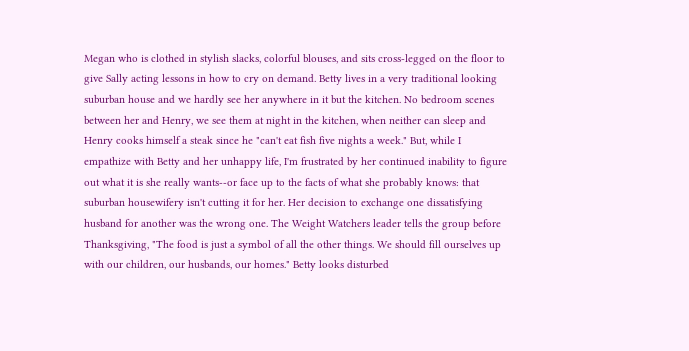Megan who is clothed in stylish slacks, colorful blouses, and sits cross-legged on the floor to give Sally acting lessons in how to cry on demand. Betty lives in a very traditional looking suburban house and we hardly see her anywhere in it but the kitchen. No bedroom scenes between her and Henry, we see them at night in the kitchen, when neither can sleep and Henry cooks himself a steak since he "can't eat fish five nights a week." But, while I empathize with Betty and her unhappy life, I'm frustrated by her continued inability to figure out what it is she really wants--or face up to the facts of what she probably knows: that suburban housewifery isn't cutting it for her. Her decision to exchange one dissatisfying husband for another was the wrong one. The Weight Watchers leader tells the group before Thanksgiving, "The food is just a symbol of all the other things. We should fill ourselves up with our children, our husbands, our homes." Betty looks disturbed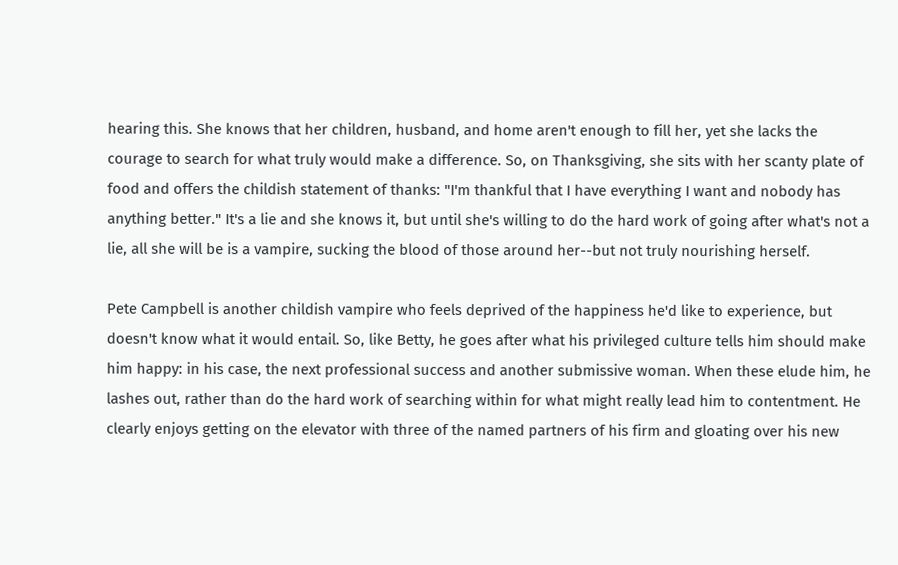hearing this. She knows that her children, husband, and home aren't enough to fill her, yet she lacks the courage to search for what truly would make a difference. So, on Thanksgiving, she sits with her scanty plate of food and offers the childish statement of thanks: "I'm thankful that I have everything I want and nobody has anything better." It's a lie and she knows it, but until she's willing to do the hard work of going after what's not a lie, all she will be is a vampire, sucking the blood of those around her--but not truly nourishing herself.

Pete Campbell is another childish vampire who feels deprived of the happiness he'd like to experience, but doesn't know what it would entail. So, like Betty, he goes after what his privileged culture tells him should make him happy: in his case, the next professional success and another submissive woman. When these elude him, he lashes out, rather than do the hard work of searching within for what might really lead him to contentment. He clearly enjoys getting on the elevator with three of the named partners of his firm and gloating over his new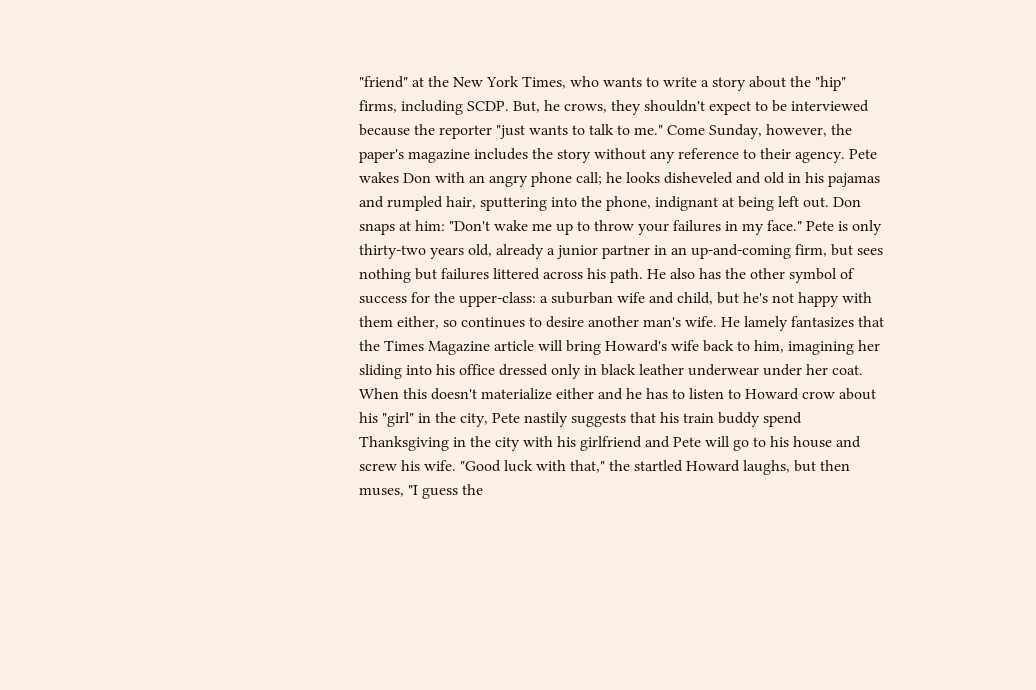"friend" at the New York Times, who wants to write a story about the "hip" firms, including SCDP. But, he crows, they shouldn't expect to be interviewed because the reporter "just wants to talk to me." Come Sunday, however, the paper's magazine includes the story without any reference to their agency. Pete wakes Don with an angry phone call; he looks disheveled and old in his pajamas and rumpled hair, sputtering into the phone, indignant at being left out. Don snaps at him: "Don't wake me up to throw your failures in my face." Pete is only thirty-two years old, already a junior partner in an up-and-coming firm, but sees nothing but failures littered across his path. He also has the other symbol of success for the upper-class: a suburban wife and child, but he's not happy with them either, so continues to desire another man's wife. He lamely fantasizes that the Times Magazine article will bring Howard's wife back to him, imagining her sliding into his office dressed only in black leather underwear under her coat. When this doesn't materialize either and he has to listen to Howard crow about his "girl" in the city, Pete nastily suggests that his train buddy spend Thanksgiving in the city with his girlfriend and Pete will go to his house and screw his wife. "Good luck with that," the startled Howard laughs, but then muses, "I guess the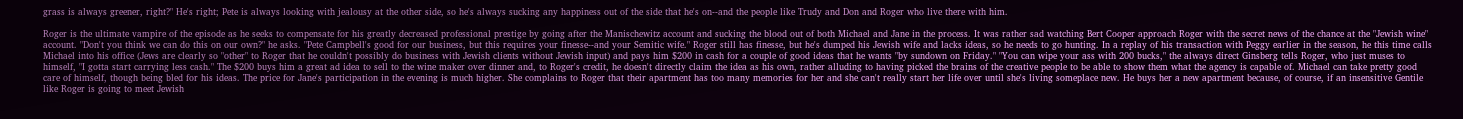grass is always greener, right?" He's right; Pete is always looking with jealousy at the other side, so he's always sucking any happiness out of the side that he's on--and the people like Trudy and Don and Roger who live there with him.

Roger is the ultimate vampire of the episode as he seeks to compensate for his greatly decreased professional prestige by going after the Manischewitz account and sucking the blood out of both Michael and Jane in the process. It was rather sad watching Bert Cooper approach Roger with the secret news of the chance at the "Jewish wine" account. "Don't you think we can do this on our own?" he asks. "Pete Campbell's good for our business, but this requires your finesse--and your Semitic wife." Roger still has finesse, but he's dumped his Jewish wife and lacks ideas, so he needs to go hunting. In a replay of his transaction with Peggy earlier in the season, he this time calls Michael into his office (Jews are clearly so "other" to Roger that he couldn't possibly do business with Jewish clients without Jewish input) and pays him $200 in cash for a couple of good ideas that he wants "by sundown on Friday." "You can wipe your ass with 200 bucks," the always direct Ginsberg tells Roger, who just muses to himself, "I gotta start carrying less cash." The $200 buys him a great ad idea to sell to the wine maker over dinner and, to Roger's credit, he doesn't directly claim the idea as his own, rather alluding to having picked the brains of the creative people to be able to show them what the agency is capable of. Michael can take pretty good care of himself, though being bled for his ideas. The price for Jane's participation in the evening is much higher. She complains to Roger that their apartment has too many memories for her and she can't really start her life over until she's living someplace new. He buys her a new apartment because, of course, if an insensitive Gentile like Roger is going to meet Jewish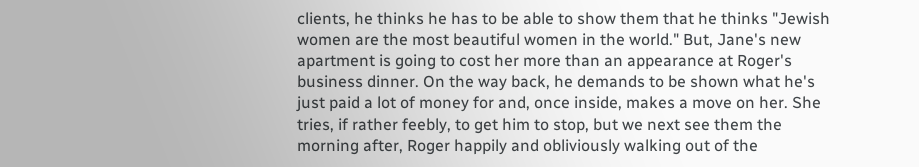clients, he thinks he has to be able to show them that he thinks "Jewish women are the most beautiful women in the world." But, Jane's new apartment is going to cost her more than an appearance at Roger's business dinner. On the way back, he demands to be shown what he's just paid a lot of money for and, once inside, makes a move on her. She tries, if rather feebly, to get him to stop, but we next see them the morning after, Roger happily and obliviously walking out of the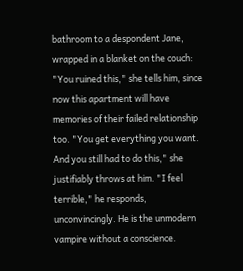bathroom to a despondent Jane, wrapped in a blanket on the couch: "You ruined this," she tells him, since now this apartment will have memories of their failed relationship too. "You get everything you want. And you still had to do this," she justifiably throws at him. "I feel terrible," he responds, unconvincingly. He is the unmodern vampire without a conscience.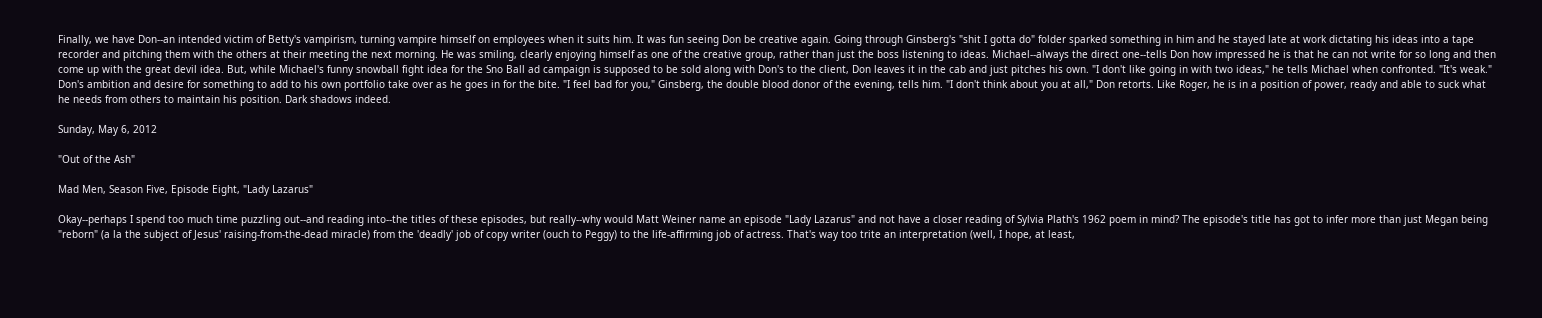Finally, we have Don--an intended victim of Betty's vampirism, turning vampire himself on employees when it suits him. It was fun seeing Don be creative again. Going through Ginsberg's "shit I gotta do" folder sparked something in him and he stayed late at work dictating his ideas into a tape recorder and pitching them with the others at their meeting the next morning. He was smiling, clearly enjoying himself as one of the creative group, rather than just the boss listening to ideas. Michael--always the direct one--tells Don how impressed he is that he can not write for so long and then come up with the great devil idea. But, while Michael's funny snowball fight idea for the Sno Ball ad campaign is supposed to be sold along with Don's to the client, Don leaves it in the cab and just pitches his own. "I don't like going in with two ideas," he tells Michael when confronted. "It's weak." Don's ambition and desire for something to add to his own portfolio take over as he goes in for the bite. "I feel bad for you," Ginsberg, the double blood donor of the evening, tells him. "I don't think about you at all," Don retorts. Like Roger, he is in a position of power, ready and able to suck what he needs from others to maintain his position. Dark shadows indeed.

Sunday, May 6, 2012

"Out of the Ash"

Mad Men, Season Five, Episode Eight, "Lady Lazarus"

Okay--perhaps I spend too much time puzzling out--and reading into--the titles of these episodes, but really--why would Matt Weiner name an episode "Lady Lazarus" and not have a closer reading of Sylvia Plath's 1962 poem in mind? The episode's title has got to infer more than just Megan being "reborn" (a la the subject of Jesus' raising-from-the-dead miracle) from the 'deadly' job of copy writer (ouch to Peggy) to the life-affirming job of actress. That's way too trite an interpretation (well, I hope, at least,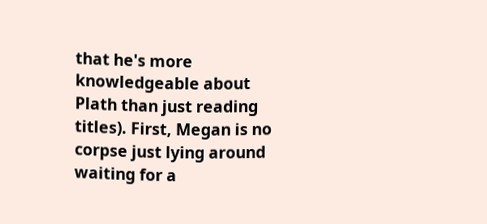that he's more knowledgeable about Plath than just reading titles). First, Megan is no corpse just lying around waiting for a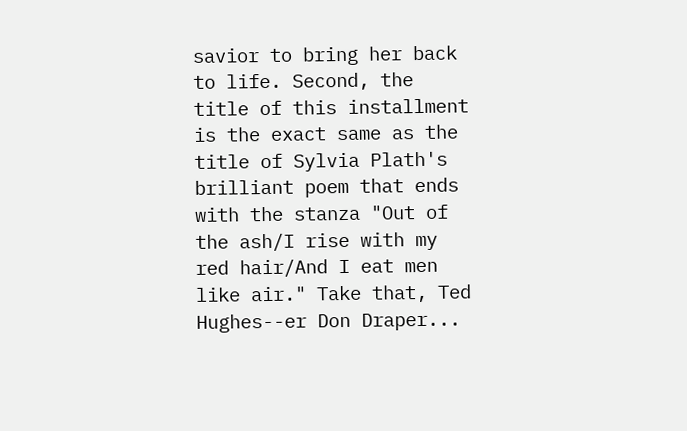savior to bring her back to life. Second, the title of this installment is the exact same as the title of Sylvia Plath's brilliant poem that ends with the stanza "Out of the ash/I rise with my red hair/And I eat men like air." Take that, Ted Hughes--er Don Draper...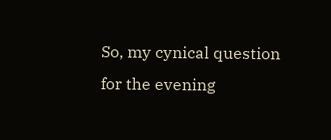So, my cynical question for the evening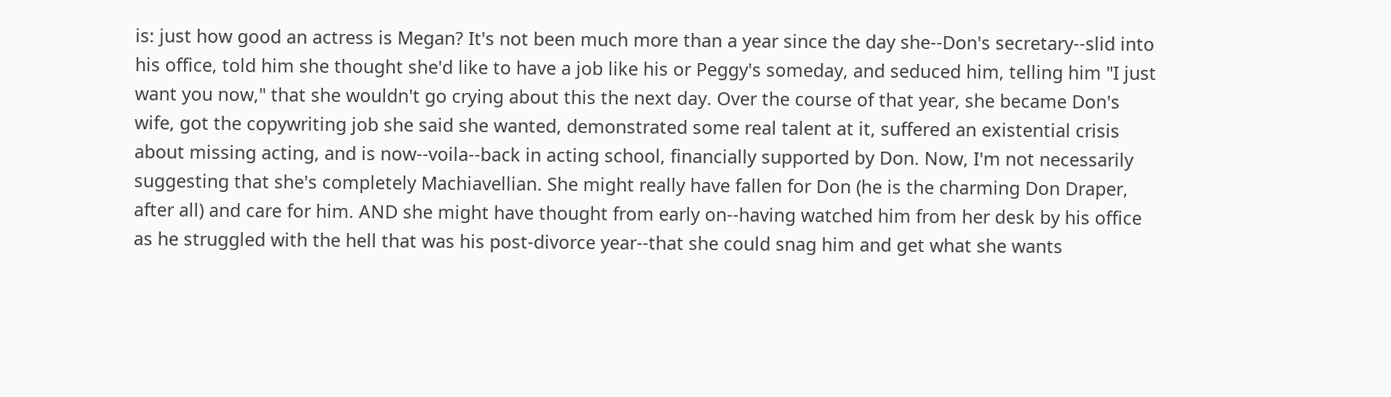is: just how good an actress is Megan? It's not been much more than a year since the day she--Don's secretary--slid into his office, told him she thought she'd like to have a job like his or Peggy's someday, and seduced him, telling him "I just want you now," that she wouldn't go crying about this the next day. Over the course of that year, she became Don's wife, got the copywriting job she said she wanted, demonstrated some real talent at it, suffered an existential crisis about missing acting, and is now--voila--back in acting school, financially supported by Don. Now, I'm not necessarily suggesting that she's completely Machiavellian. She might really have fallen for Don (he is the charming Don Draper, after all) and care for him. AND she might have thought from early on--having watched him from her desk by his office as he struggled with the hell that was his post-divorce year--that she could snag him and get what she wants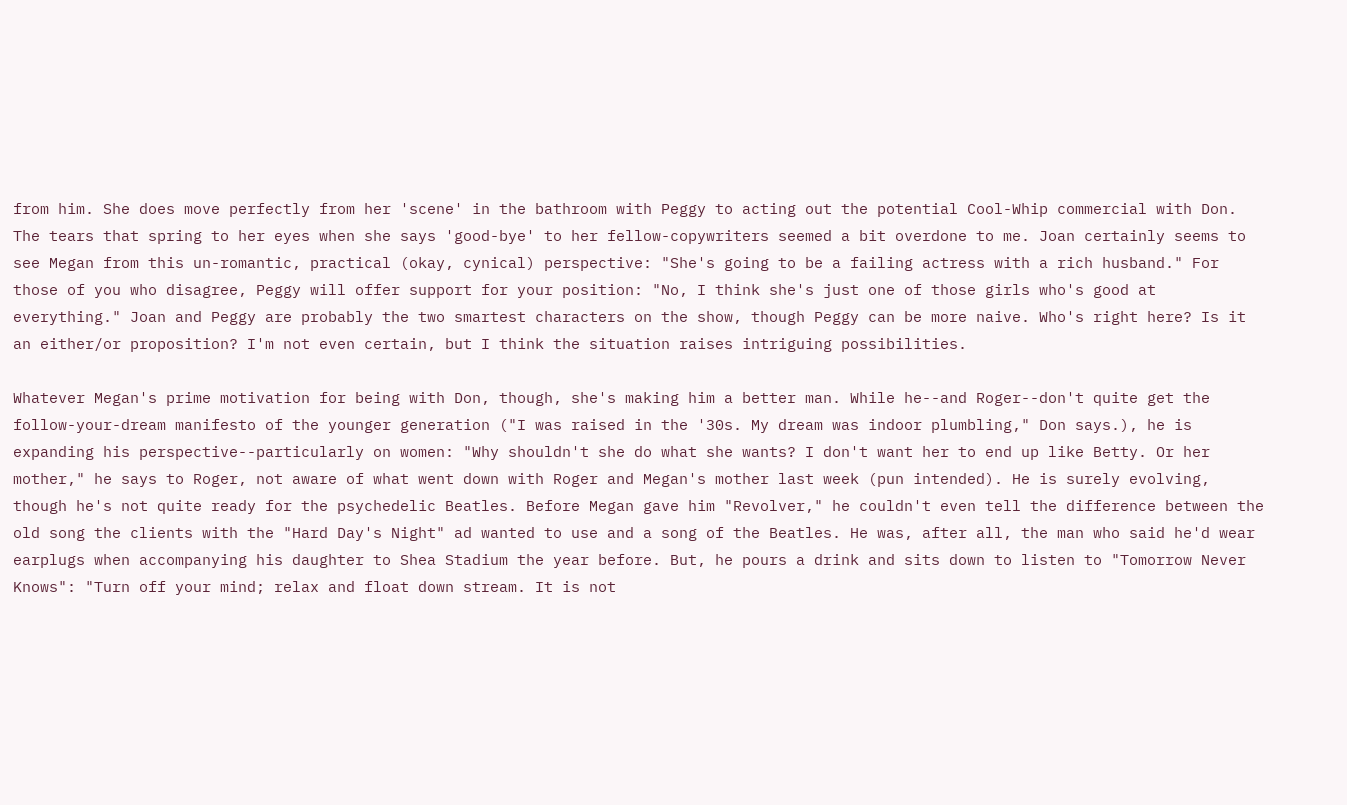from him. She does move perfectly from her 'scene' in the bathroom with Peggy to acting out the potential Cool-Whip commercial with Don. The tears that spring to her eyes when she says 'good-bye' to her fellow-copywriters seemed a bit overdone to me. Joan certainly seems to see Megan from this un-romantic, practical (okay, cynical) perspective: "She's going to be a failing actress with a rich husband." For those of you who disagree, Peggy will offer support for your position: "No, I think she's just one of those girls who's good at everything." Joan and Peggy are probably the two smartest characters on the show, though Peggy can be more naive. Who's right here? Is it an either/or proposition? I'm not even certain, but I think the situation raises intriguing possibilities.

Whatever Megan's prime motivation for being with Don, though, she's making him a better man. While he--and Roger--don't quite get the follow-your-dream manifesto of the younger generation ("I was raised in the '30s. My dream was indoor plumbling," Don says.), he is expanding his perspective--particularly on women: "Why shouldn't she do what she wants? I don't want her to end up like Betty. Or her mother," he says to Roger, not aware of what went down with Roger and Megan's mother last week (pun intended). He is surely evolving, though he's not quite ready for the psychedelic Beatles. Before Megan gave him "Revolver," he couldn't even tell the difference between the old song the clients with the "Hard Day's Night" ad wanted to use and a song of the Beatles. He was, after all, the man who said he'd wear earplugs when accompanying his daughter to Shea Stadium the year before. But, he pours a drink and sits down to listen to "Tomorrow Never Knows": "Turn off your mind; relax and float down stream. It is not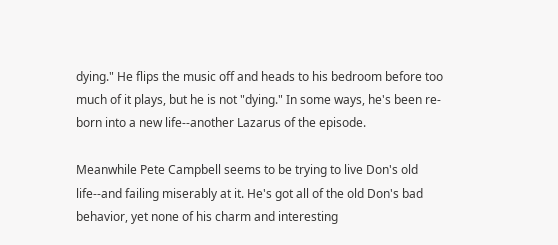dying." He flips the music off and heads to his bedroom before too much of it plays, but he is not "dying." In some ways, he's been re-born into a new life--another Lazarus of the episode.

Meanwhile Pete Campbell seems to be trying to live Don's old life--and failing miserably at it. He's got all of the old Don's bad behavior, yet none of his charm and interesting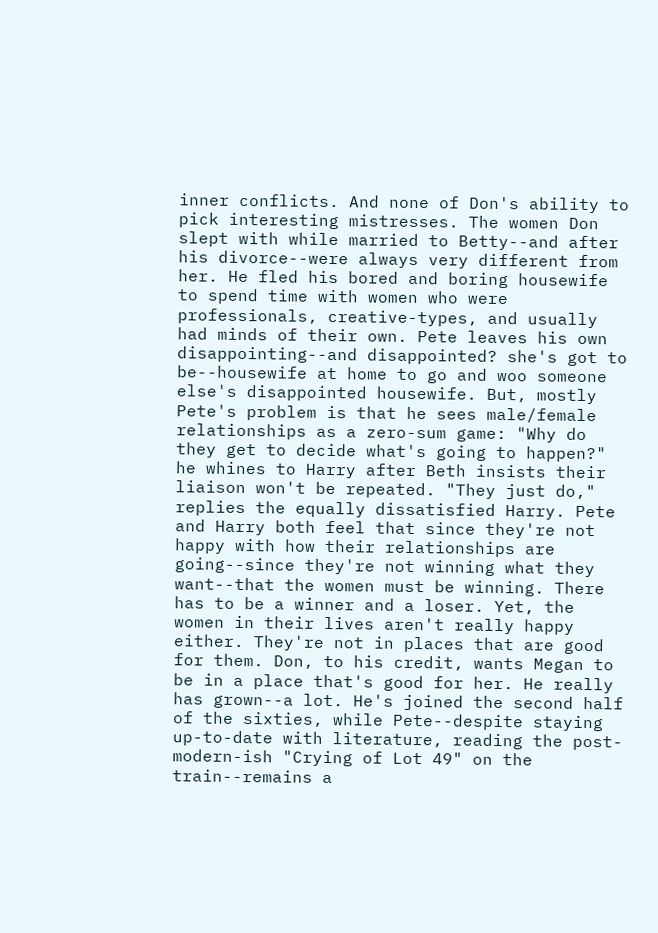inner conflicts. And none of Don's ability to pick interesting mistresses. The women Don slept with while married to Betty--and after his divorce--were always very different from her. He fled his bored and boring housewife to spend time with women who were professionals, creative-types, and usually had minds of their own. Pete leaves his own disappointing--and disappointed? she's got to be--housewife at home to go and woo someone else's disappointed housewife. But, mostly Pete's problem is that he sees male/female relationships as a zero-sum game: "Why do they get to decide what's going to happen?" he whines to Harry after Beth insists their liaison won't be repeated. "They just do," replies the equally dissatisfied Harry. Pete and Harry both feel that since they're not happy with how their relationships are going--since they're not winning what they want--that the women must be winning. There has to be a winner and a loser. Yet, the women in their lives aren't really happy either. They're not in places that are good for them. Don, to his credit, wants Megan to be in a place that's good for her. He really has grown--a lot. He's joined the second half of the sixties, while Pete--despite staying up-to-date with literature, reading the post-modern-ish "Crying of Lot 49" on the train--remains a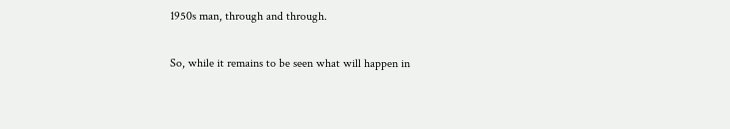1950s man, through and through.

So, while it remains to be seen what will happen in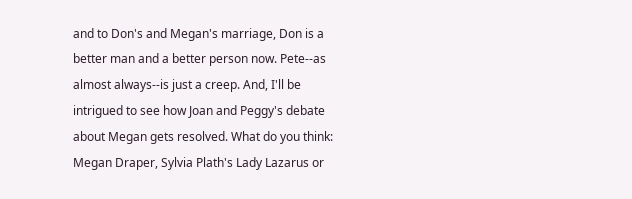and to Don's and Megan's marriage, Don is a better man and a better person now. Pete--as almost always--is just a creep. And, I'll be intrigued to see how Joan and Peggy's debate about Megan gets resolved. What do you think: Megan Draper, Sylvia Plath's Lady Lazarus or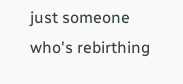just someone who's rebirthing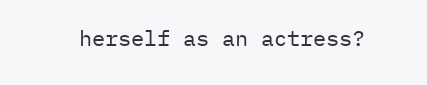herself as an actress?